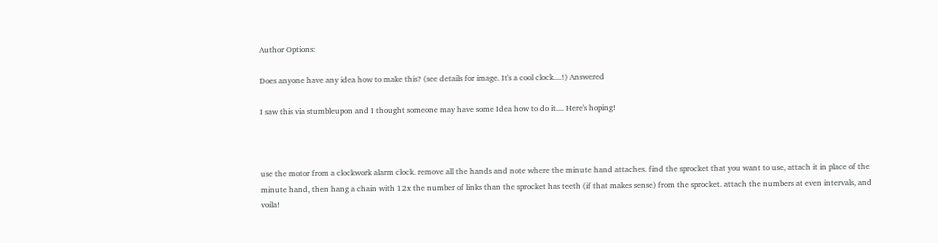Author Options:

Does anyone have any idea how to make this? (see details for image. It's a cool clock....!) Answered

I saw this via stumbleupon and I thought someone may have some Idea how to do it.... Here's hoping!



use the motor from a clockwork alarm clock. remove all the hands and note where the minute hand attaches. find the sprocket that you want to use, attach it in place of the minute hand, then hang a chain with 12x the number of links than the sprocket has teeth (if that makes sense) from the sprocket. attach the numbers at even intervals, and voila!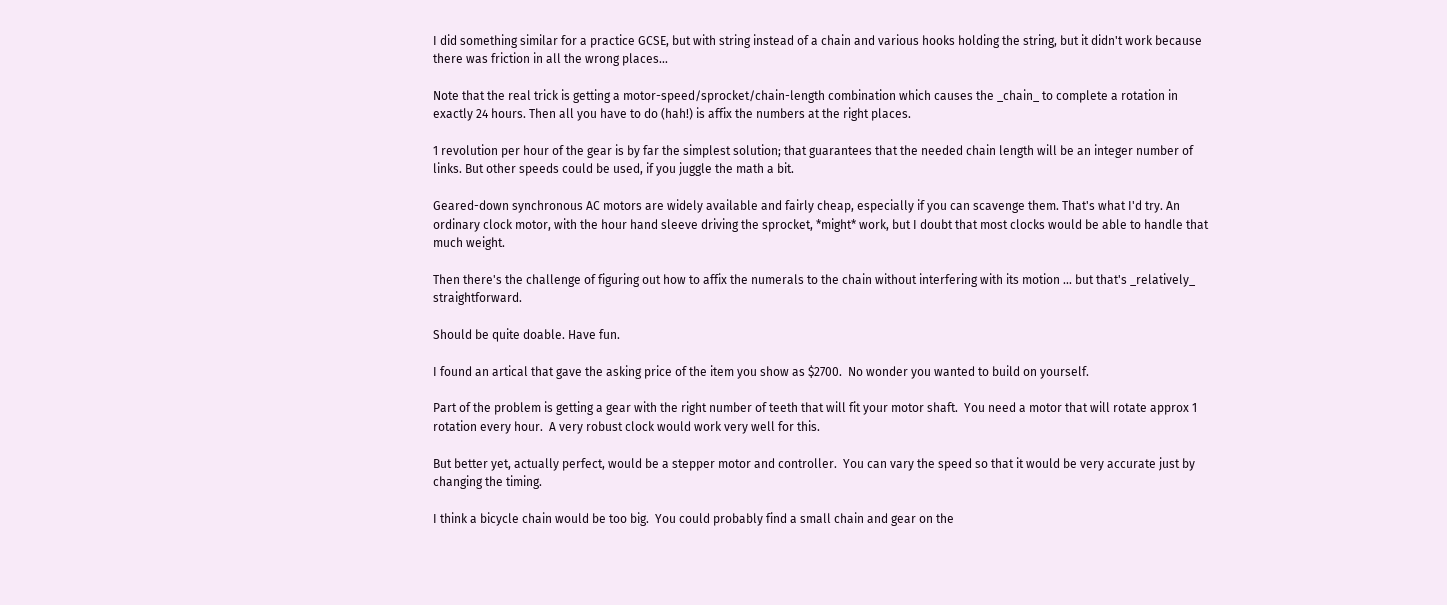I did something similar for a practice GCSE, but with string instead of a chain and various hooks holding the string, but it didn't work because there was friction in all the wrong places...

Note that the real trick is getting a motor-speed/sprocket/chain-length combination which causes the _chain_ to complete a rotation in exactly 24 hours. Then all you have to do (hah!) is affix the numbers at the right places.

1 revolution per hour of the gear is by far the simplest solution; that guarantees that the needed chain length will be an integer number of links. But other speeds could be used, if you juggle the math a bit.

Geared-down synchronous AC motors are widely available and fairly cheap, especially if you can scavenge them. That's what I'd try. An ordinary clock motor, with the hour hand sleeve driving the sprocket, *might* work, but I doubt that most clocks would be able to handle that much weight.

Then there's the challenge of figuring out how to affix the numerals to the chain without interfering with its motion ... but that's _relatively_ straightforward.

Should be quite doable. Have fun.

I found an artical that gave the asking price of the item you show as $2700.  No wonder you wanted to build on yourself.

Part of the problem is getting a gear with the right number of teeth that will fit your motor shaft.  You need a motor that will rotate approx 1 rotation every hour.  A very robust clock would work very well for this.

But better yet, actually perfect, would be a stepper motor and controller.  You can vary the speed so that it would be very accurate just by changing the timing.

I think a bicycle chain would be too big.  You could probably find a small chain and gear on the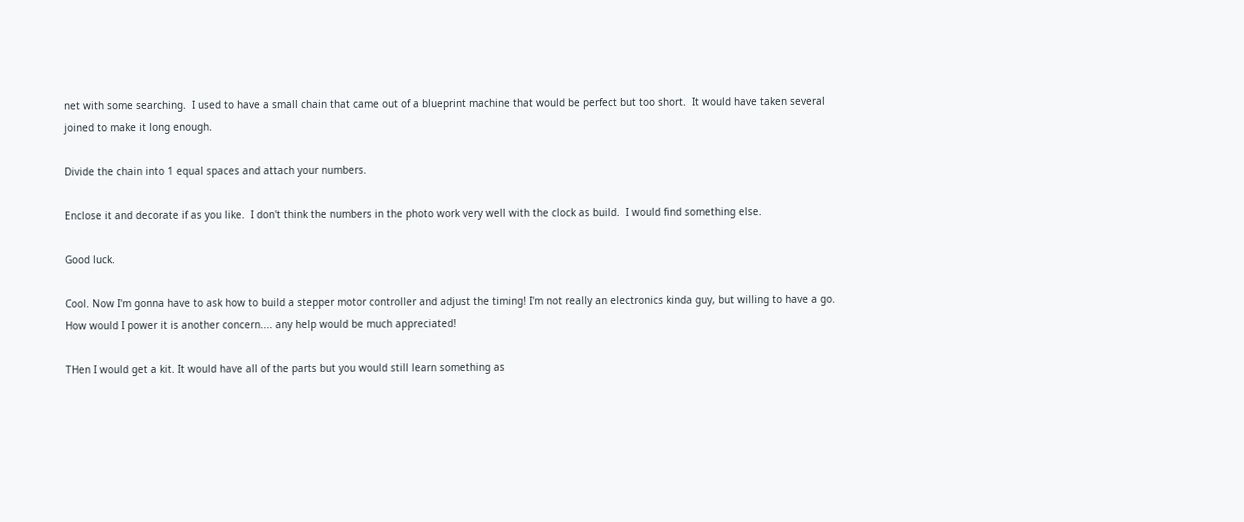net with some searching.  I used to have a small chain that came out of a blueprint machine that would be perfect but too short.  It would have taken several joined to make it long enough.

Divide the chain into 1 equal spaces and attach your numbers.

Enclose it and decorate if as you like.  I don't think the numbers in the photo work very well with the clock as build.  I would find something else.

Good luck.

Cool. Now I'm gonna have to ask how to build a stepper motor controller and adjust the timing! I'm not really an electronics kinda guy, but willing to have a go. How would I power it is another concern.... any help would be much appreciated!

THen I would get a kit. It would have all of the parts but you would still learn something as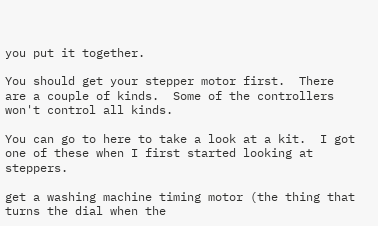you put it together.

You should get your stepper motor first.  There are a couple of kinds.  Some of the controllers won't control all kinds.

You can go to here to take a look at a kit.  I got one of these when I first started looking at steppers.

get a washing machine timing motor (the thing that turns the dial when the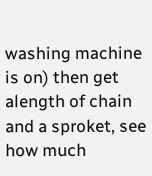washing machine is on) then get  alength of chain and a sproket, see how much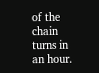of the chain turns in an hour.